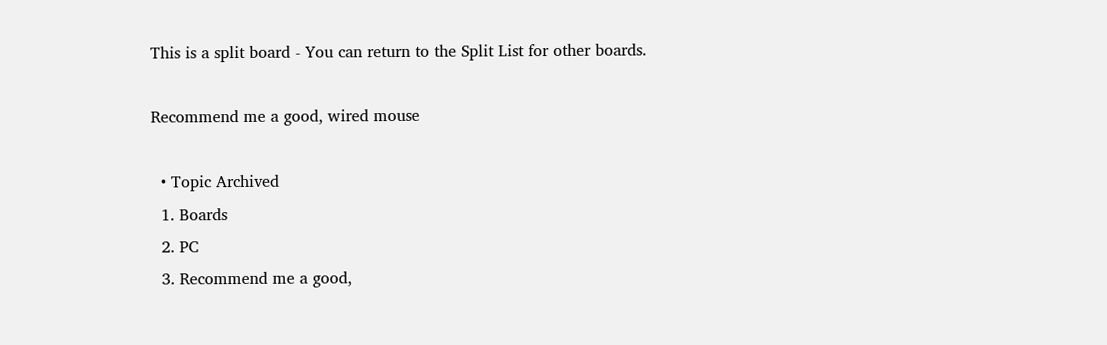This is a split board - You can return to the Split List for other boards.

Recommend me a good, wired mouse

  • Topic Archived
  1. Boards
  2. PC
  3. Recommend me a good,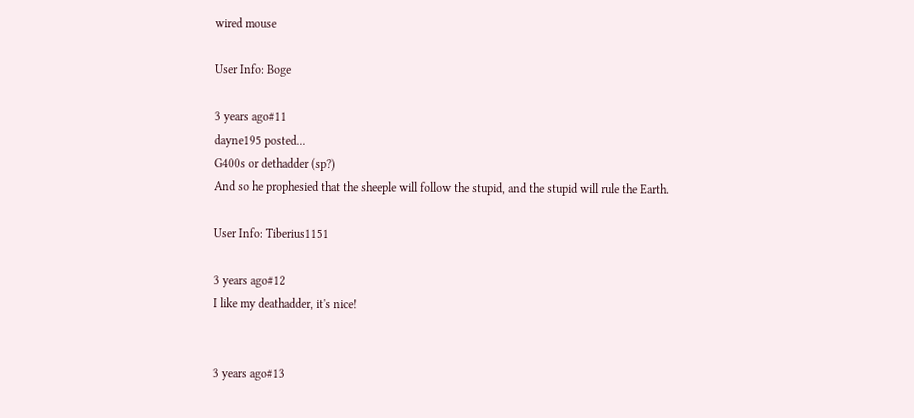wired mouse

User Info: Boge

3 years ago#11
dayne195 posted...
G400s or dethadder (sp?)
And so he prophesied that the sheeple will follow the stupid, and the stupid will rule the Earth.

User Info: Tiberius1151

3 years ago#12
I like my deathadder, it's nice!


3 years ago#13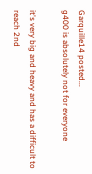Garquille14 posted...
g400 is absolutely not for everyone

it's very big and heavy and has a difficult to reach 2nd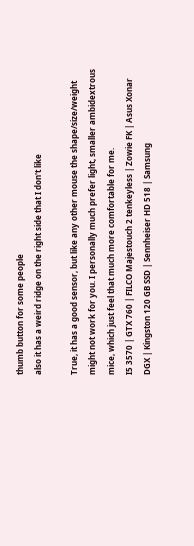thumb button for some people
also it has a weird ridge on the right side that I don't like

True, it has a good sensor, but like any other mouse the shape/size/weight might not work for you. I personally much prefer light, smaller ambidextrous mice, which just feel that much more comfortable for me.
I5 3570 | GTX 760 | FILCO Majestouch 2 tenkeyless | Zowie FK | Asus Xonar DGX | Kingston 120 GB SSD | Sennheiser HD 518 | Samsung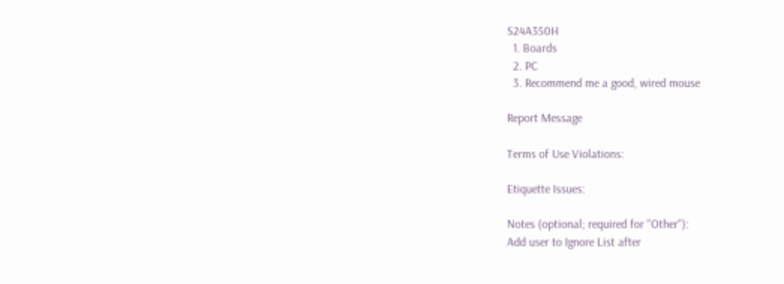S24A350H
  1. Boards
  2. PC
  3. Recommend me a good, wired mouse

Report Message

Terms of Use Violations:

Etiquette Issues:

Notes (optional; required for "Other"):
Add user to Ignore List after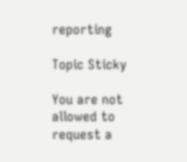reporting

Topic Sticky

You are not allowed to request a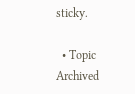sticky.

  • Topic Archived